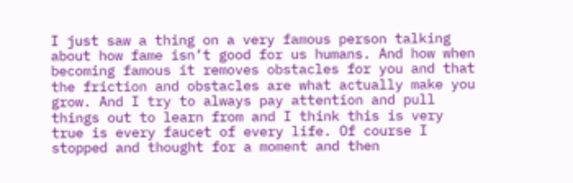I just saw a thing on a very famous person talking about how fame isn’t good for us humans. And how when becoming famous it removes obstacles for you and that the friction and obstacles are what actually make you grow. And I try to always pay attention and pull things out to learn from and I think this is very true is every faucet of every life. Of course I stopped and thought for a moment and then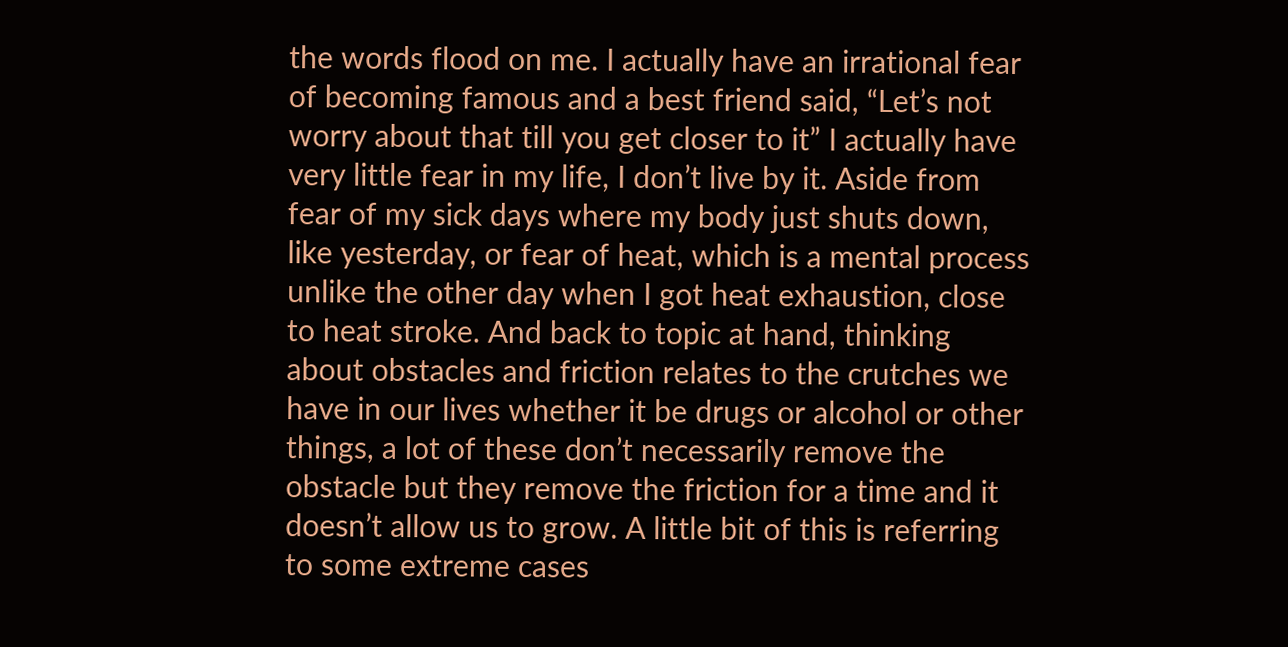the words flood on me. I actually have an irrational fear of becoming famous and a best friend said, “Let’s not worry about that till you get closer to it” I actually have very little fear in my life, I don’t live by it. Aside from fear of my sick days where my body just shuts down, like yesterday, or fear of heat, which is a mental process unlike the other day when I got heat exhaustion, close to heat stroke. And back to topic at hand, thinking about obstacles and friction relates to the crutches we have in our lives whether it be drugs or alcohol or other things, a lot of these don’t necessarily remove the obstacle but they remove the friction for a time and it doesn’t allow us to grow. A little bit of this is referring to some extreme cases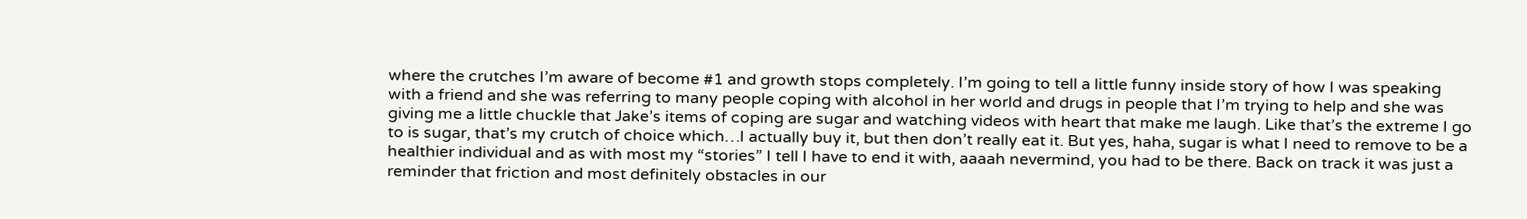where the crutches I’m aware of become #1 and growth stops completely. I’m going to tell a little funny inside story of how I was speaking with a friend and she was referring to many people coping with alcohol in her world and drugs in people that I’m trying to help and she was giving me a little chuckle that Jake’s items of coping are sugar and watching videos with heart that make me laugh. Like that’s the extreme I go to is sugar, that’s my crutch of choice which…I actually buy it, but then don’t really eat it. But yes, haha, sugar is what I need to remove to be a healthier individual and as with most my “stories” I tell I have to end it with, aaaah nevermind, you had to be there. Back on track it was just a reminder that friction and most definitely obstacles in our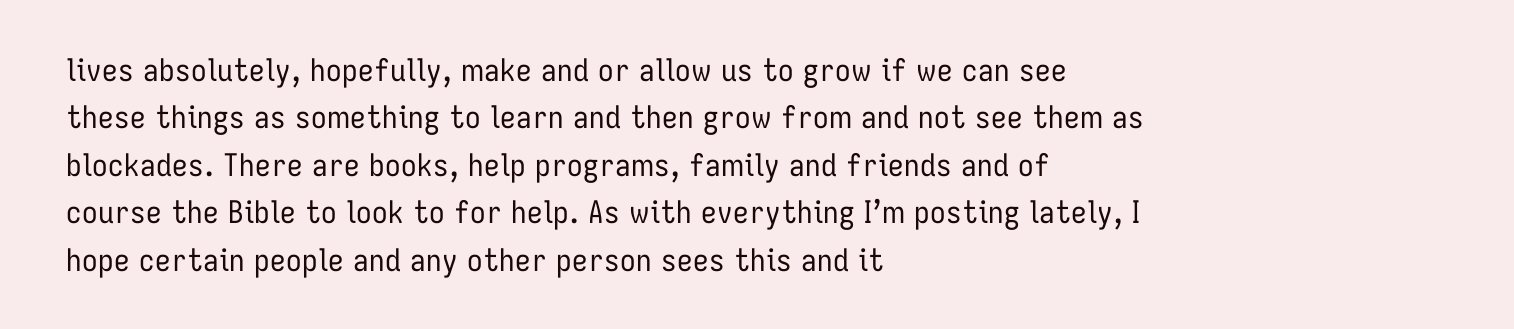lives absolutely, hopefully, make and or allow us to grow if we can see these things as something to learn and then grow from and not see them as blockades. There are books, help programs, family and friends and of course the Bible to look to for help. As with everything I’m posting lately, I hope certain people and any other person sees this and it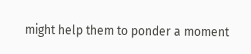might help them to ponder a moment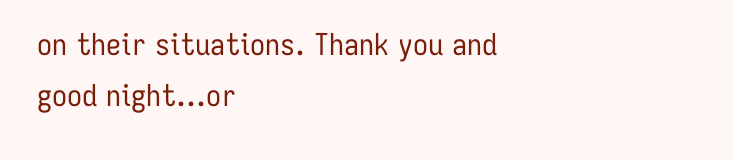on their situations. Thank you and good night…or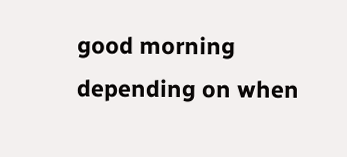good morning depending on when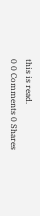this is read.
0 0 Comments 0 Shares